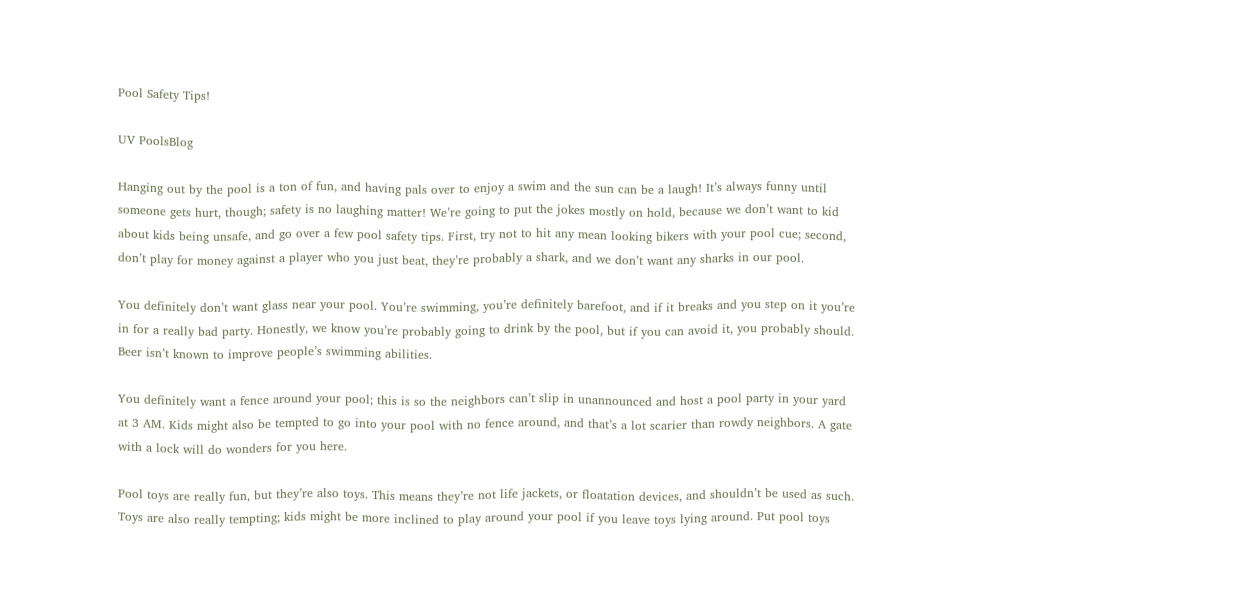Pool Safety Tips!

UV PoolsBlog

Hanging out by the pool is a ton of fun, and having pals over to enjoy a swim and the sun can be a laugh! It’s always funny until someone gets hurt, though; safety is no laughing matter! We’re going to put the jokes mostly on hold, because we don’t want to kid about kids being unsafe, and go over a few pool safety tips. First, try not to hit any mean looking bikers with your pool cue; second, don’t play for money against a player who you just beat, they’re probably a shark, and we don’t want any sharks in our pool.

You definitely don’t want glass near your pool. You’re swimming, you’re definitely barefoot, and if it breaks and you step on it you’re in for a really bad party. Honestly, we know you’re probably going to drink by the pool, but if you can avoid it, you probably should. Beer isn’t known to improve people’s swimming abilities.

You definitely want a fence around your pool; this is so the neighbors can’t slip in unannounced and host a pool party in your yard at 3 AM. Kids might also be tempted to go into your pool with no fence around, and that’s a lot scarier than rowdy neighbors. A gate with a lock will do wonders for you here.

Pool toys are really fun, but they’re also toys. This means they’re not life jackets, or floatation devices, and shouldn’t be used as such. Toys are also really tempting; kids might be more inclined to play around your pool if you leave toys lying around. Put pool toys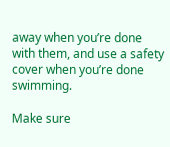away when you’re done with them, and use a safety cover when you’re done swimming.

Make sure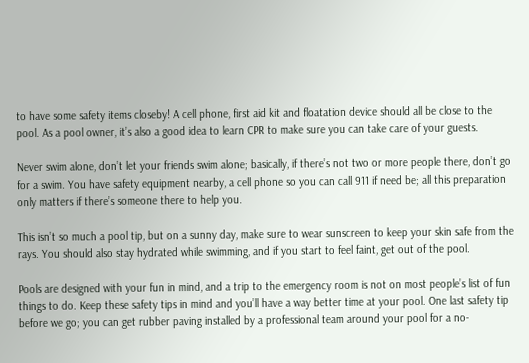to have some safety items closeby! A cell phone, first aid kit and floatation device should all be close to the pool. As a pool owner, it’s also a good idea to learn CPR to make sure you can take care of your guests.

Never swim alone, don’t let your friends swim alone; basically, if there’s not two or more people there, don’t go for a swim. You have safety equipment nearby, a cell phone so you can call 911 if need be; all this preparation only matters if there’s someone there to help you.

This isn’t so much a pool tip, but on a sunny day, make sure to wear sunscreen to keep your skin safe from the rays. You should also stay hydrated while swimming, and if you start to feel faint, get out of the pool.

Pools are designed with your fun in mind, and a trip to the emergency room is not on most people’s list of fun things to do. Keep these safety tips in mind and you’ll have a way better time at your pool. One last safety tip before we go; you can get rubber paving installed by a professional team around your pool for a no-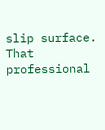slip surface. That professional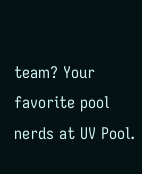team? Your favorite pool nerds at UV Pool.